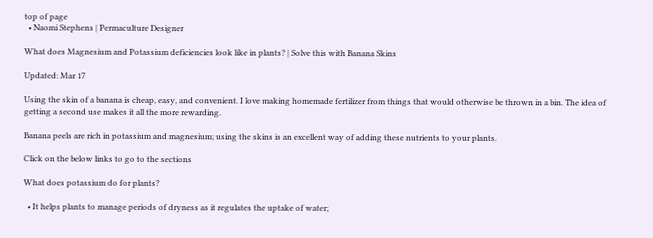top of page
  • Naomi Stephens | Permaculture Designer

What does Magnesium and Potassium deficiencies look like in plants? | Solve this with Banana Skins

Updated: Mar 17

Using the skin of a banana is cheap, easy, and convenient. I love making homemade fertilizer from things that would otherwise be thrown in a bin. The idea of getting a second use makes it all the more rewarding.

Banana peels are rich in potassium and magnesium; using the skins is an excellent way of adding these nutrients to your plants.

Click on the below links to go to the sections

What does potassium do for plants?

  • It helps plants to manage periods of dryness as it regulates the uptake of water;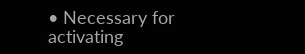• Necessary for activating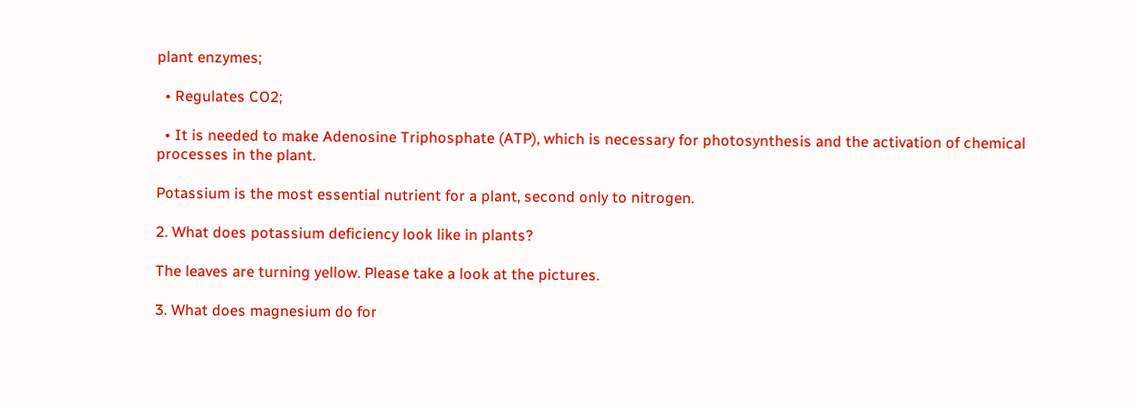plant enzymes;

  • Regulates CO2;

  • It is needed to make Adenosine Triphosphate (ATP), which is necessary for photosynthesis and the activation of chemical processes in the plant.

Potassium is the most essential nutrient for a plant, second only to nitrogen.

2. What does potassium deficiency look like in plants?

The leaves are turning yellow. Please take a look at the pictures.

3. What does magnesium do for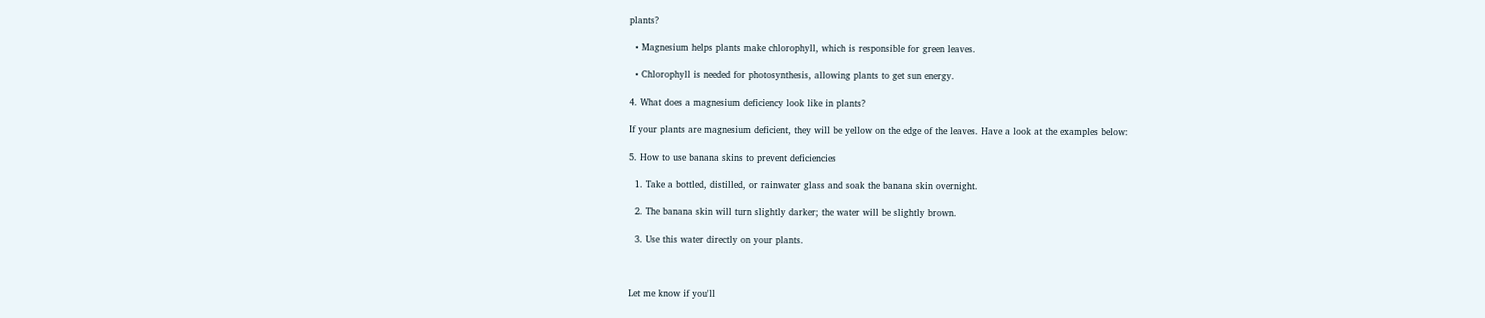plants?

  • Magnesium helps plants make chlorophyll, which is responsible for green leaves.

  • Chlorophyll is needed for photosynthesis, allowing plants to get sun energy.

4. What does a magnesium deficiency look like in plants?

If your plants are magnesium deficient, they will be yellow on the edge of the leaves. Have a look at the examples below:

5. How to use banana skins to prevent deficiencies

  1. Take a bottled, distilled, or rainwater glass and soak the banana skin overnight.

  2. The banana skin will turn slightly darker; the water will be slightly brown.

  3. Use this water directly on your plants.



Let me know if you'll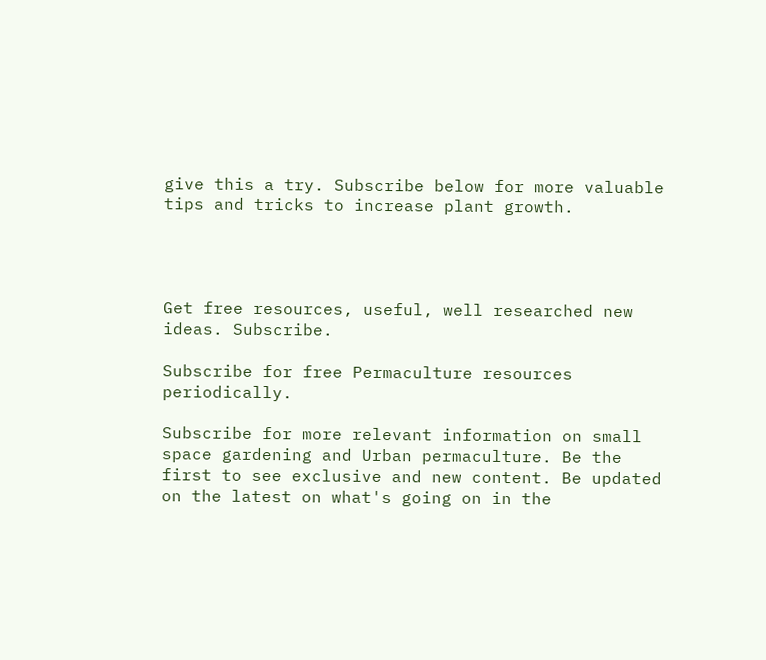give this a try. Subscribe below for more valuable tips and tricks to increase plant growth.




Get free resources, useful, well researched new ideas. Subscribe.

Subscribe for free Permaculture resources periodically.

Subscribe for more relevant information on small space gardening and Urban permaculture. Be the first to see exclusive and new content. Be updated on the latest on what's going on in the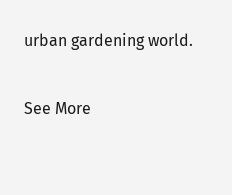urban gardening world.

See More